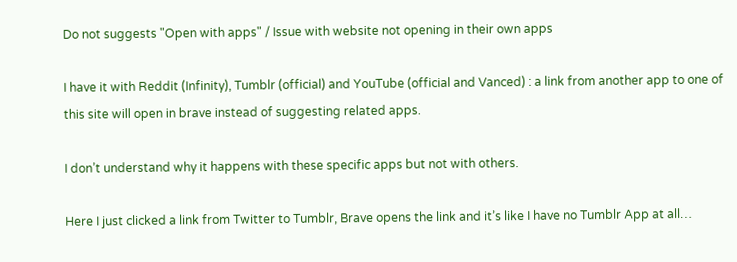Do not suggests "Open with apps" / Issue with website not opening in their own apps

I have it with Reddit (Infinity), Tumblr (official) and YouTube (official and Vanced) : a link from another app to one of this site will open in brave instead of suggesting related apps.

I don’t understand why it happens with these specific apps but not with others.

Here I just clicked a link from Twitter to Tumblr, Brave opens the link and it’s like I have no Tumblr App at all…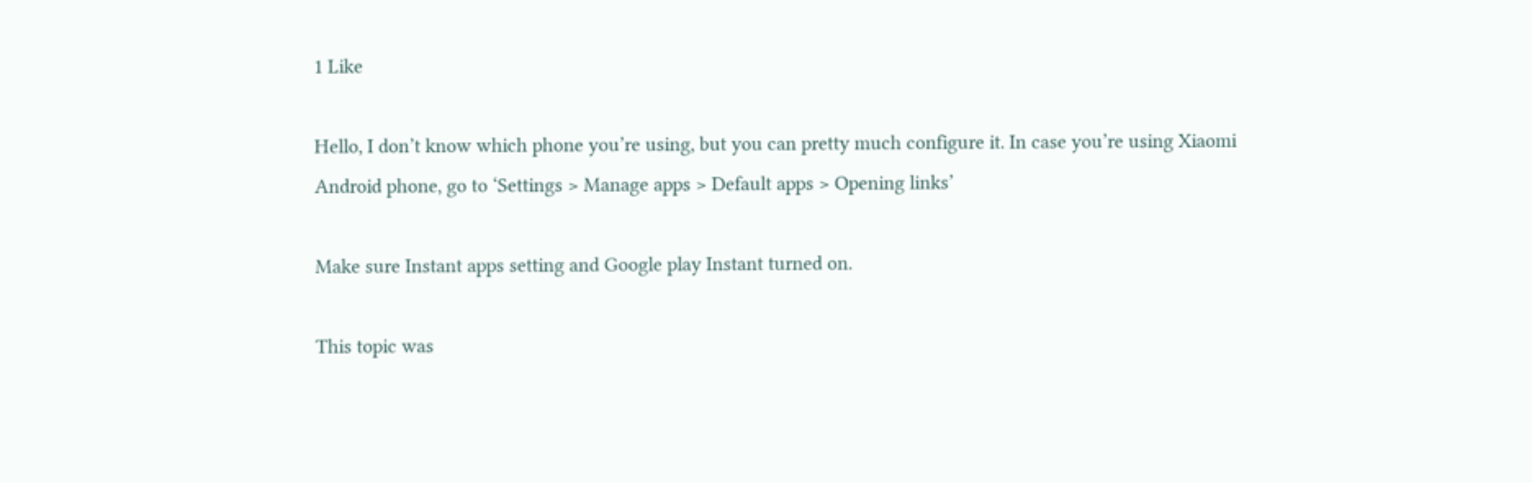1 Like

Hello, I don’t know which phone you’re using, but you can pretty much configure it. In case you’re using Xiaomi Android phone, go to ‘Settings > Manage apps > Default apps > Opening links’

Make sure Instant apps setting and Google play Instant turned on.

This topic was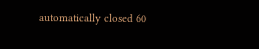automatically closed 60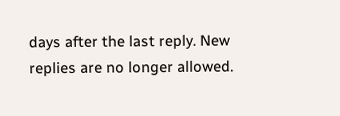days after the last reply. New replies are no longer allowed.